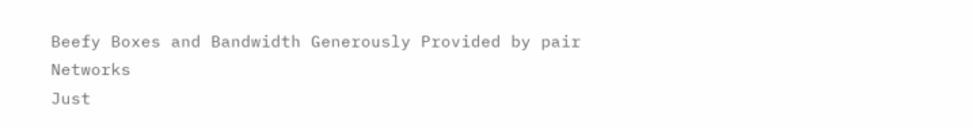Beefy Boxes and Bandwidth Generously Provided by pair Networks
Just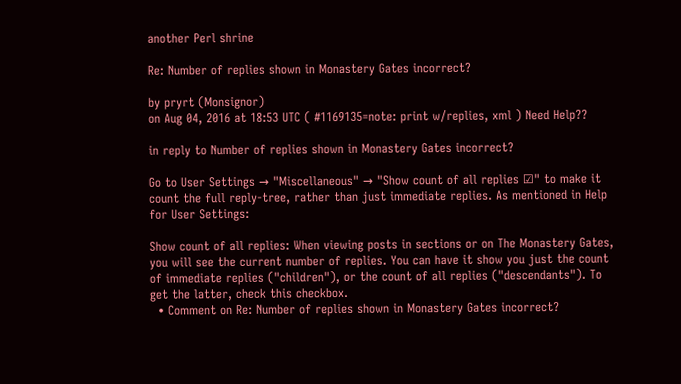another Perl shrine

Re: Number of replies shown in Monastery Gates incorrect?

by pryrt (Monsignor)
on Aug 04, 2016 at 18:53 UTC ( #1169135=note: print w/replies, xml ) Need Help??

in reply to Number of replies shown in Monastery Gates incorrect?

Go to User Settings → "Miscellaneous" → "Show count of all replies ☑" to make it count the full reply-tree, rather than just immediate replies. As mentioned in Help for User Settings:

Show count of all replies: When viewing posts in sections or on The Monastery Gates, you will see the current number of replies. You can have it show you just the count of immediate replies ("children"), or the count of all replies ("descendants"). To get the latter, check this checkbox.
  • Comment on Re: Number of replies shown in Monastery Gates incorrect?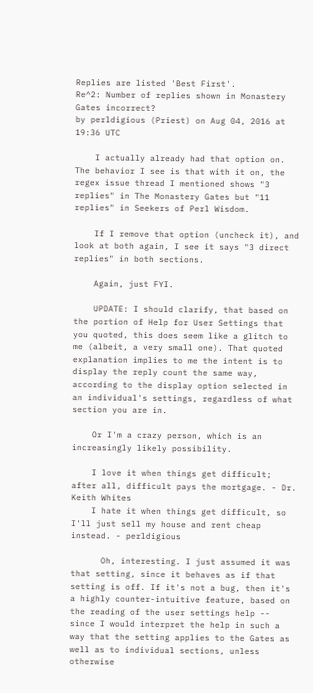Replies are listed 'Best First'.
Re^2: Number of replies shown in Monastery Gates incorrect?
by perldigious (Priest) on Aug 04, 2016 at 19:36 UTC

    I actually already had that option on. The behavior I see is that with it on, the regex issue thread I mentioned shows "3 replies" in The Monastery Gates but "11 replies" in Seekers of Perl Wisdom.

    If I remove that option (uncheck it), and look at both again, I see it says "3 direct replies" in both sections.

    Again, just FYI.

    UPDATE: I should clarify, that based on the portion of Help for User Settings that you quoted, this does seem like a glitch to me (albeit, a very small one). That quoted explanation implies to me the intent is to display the reply count the same way, according to the display option selected in an individual's settings, regardless of what section you are in.

    Or I'm a crazy person, which is an increasingly likely possibility.

    I love it when things get difficult; after all, difficult pays the mortgage. - Dr. Keith Whites
    I hate it when things get difficult, so I'll just sell my house and rent cheap instead. - perldigious

      Oh, interesting. I just assumed it was that setting, since it behaves as if that setting is off. If it's not a bug, then it's a highly counter-intuitive feature, based on the reading of the user settings help -- since I would interpret the help in such a way that the setting applies to the Gates as well as to individual sections, unless otherwise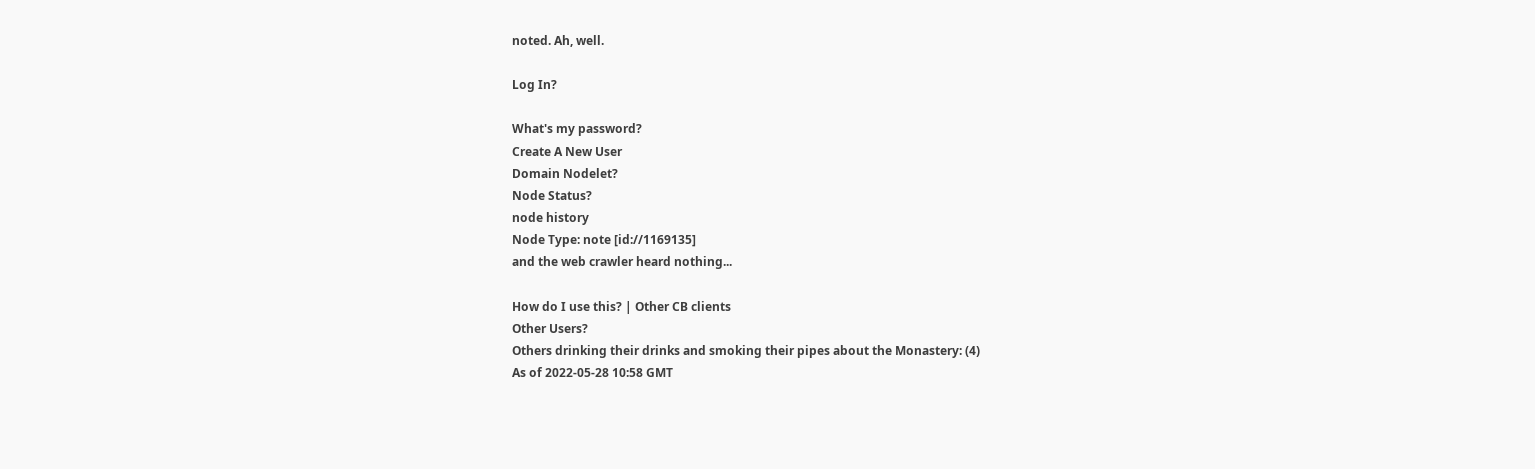noted. Ah, well.

Log In?

What's my password?
Create A New User
Domain Nodelet?
Node Status?
node history
Node Type: note [id://1169135]
and the web crawler heard nothing...

How do I use this? | Other CB clients
Other Users?
Others drinking their drinks and smoking their pipes about the Monastery: (4)
As of 2022-05-28 10:58 GMT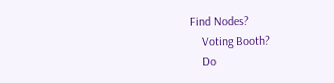Find Nodes?
    Voting Booth?
    Do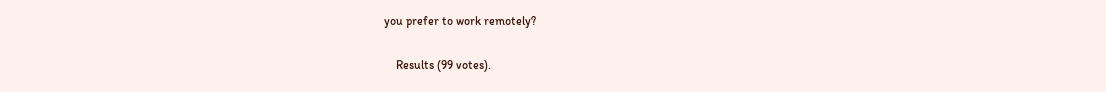you prefer to work remotely?

    Results (99 votes).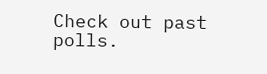Check out past polls.